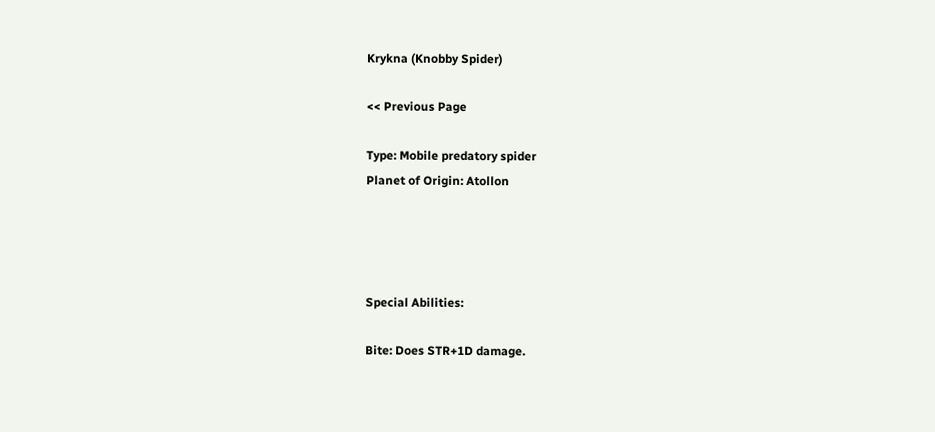Krykna (Knobby Spider)

<< Previous Page

Type: Mobile predatory spider
Planet of Origin: Atollon




Special Abilities:

Bite: Does STR+1D damage.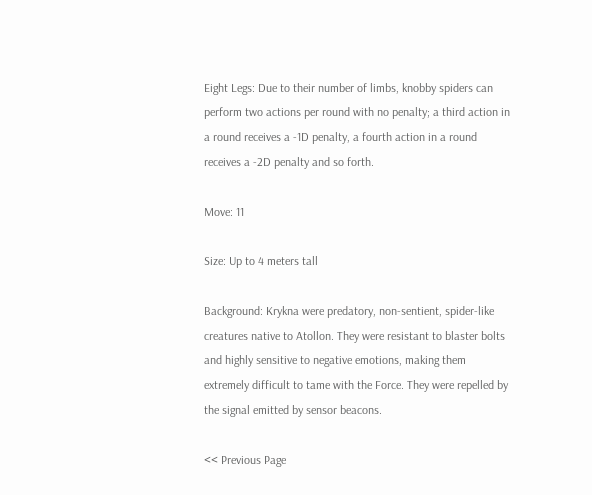Eight Legs: Due to their number of limbs, knobby spiders can perform two actions per round with no penalty; a third action in a round receives a -1D penalty, a fourth action in a round receives a -2D penalty and so forth.

Move: 11

Size: Up to 4 meters tall

Background: Krykna were predatory, non-sentient, spider-like creatures native to Atollon. They were resistant to blaster bolts and highly sensitive to negative emotions, making them extremely difficult to tame with the Force. They were repelled by the signal emitted by sensor beacons.

<< Previous Page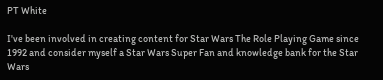PT White

I've been involved in creating content for Star Wars The Role Playing Game since 1992 and consider myself a Star Wars Super Fan and knowledge bank for the Star Wars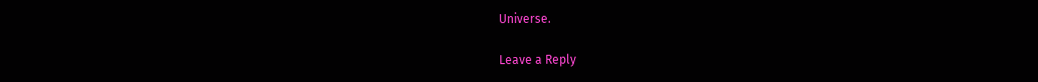Universe.

Leave a Reply